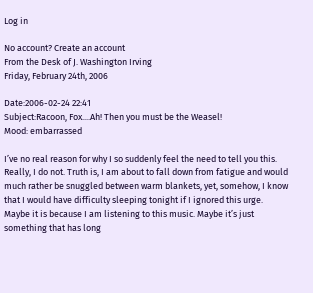Log in

No account? Create an account
From the Desk of J. Washington Irving
Friday, February 24th, 2006

Date:2006-02-24 22:41
Subject:Racoon, Fox....Ah! Then you must be the Weasel!
Mood: embarrassed

I’ve no real reason for why I so suddenly feel the need to tell you this. Really, I do not. Truth is, I am about to fall down from fatigue and would much rather be snuggled between warm blankets, yet, somehow, I know that I would have difficulty sleeping tonight if I ignored this urge. Maybe it is because I am listening to this music. Maybe it’s just something that has long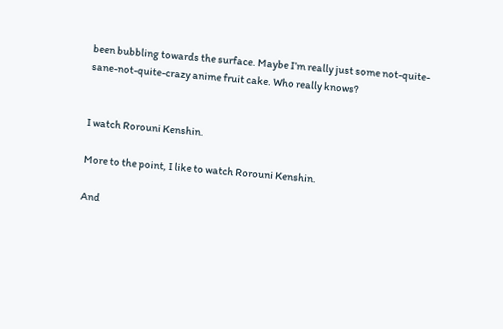been bubbling towards the surface. Maybe I’m really just some not-quite-sane-not-quite-crazy anime fruit cake. Who really knows?


I watch Rorouni Kenshin.

More to the point, I like to watch Rorouni Kenshin.

And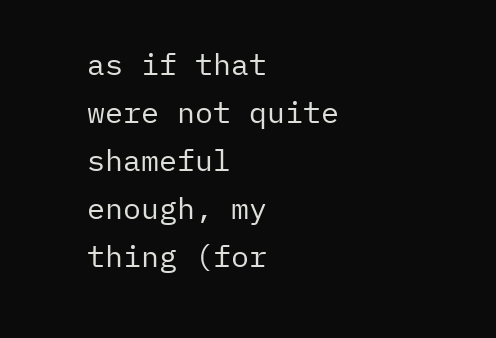as if that were not quite shameful enough, my thing (for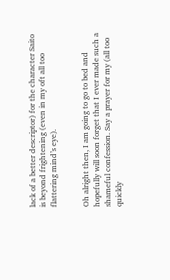lack of a better descriptor) for the character Saito is beyond frightening (even in my oft all too flattering mind’s eye).


Oh alright then, I am going to go to bed and hopefully will soon forget that I ever made such a shameful confession. Say a prayer for my (all too quickly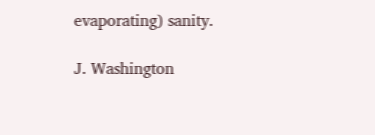evaporating) sanity.

J. Washington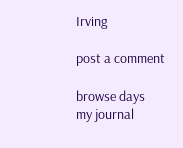Irving

post a comment

browse days
my journal